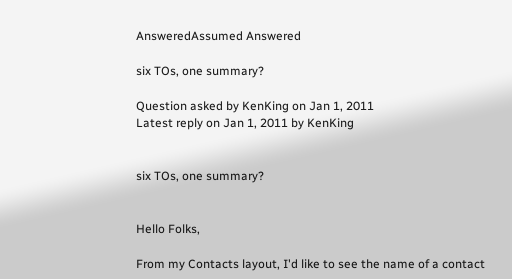AnsweredAssumed Answered

six TOs, one summary?

Question asked by KenKing on Jan 1, 2011
Latest reply on Jan 1, 2011 by KenKing


six TOs, one summary?


Hello Folks,

From my Contacts layout, I'd like to see the name of a contact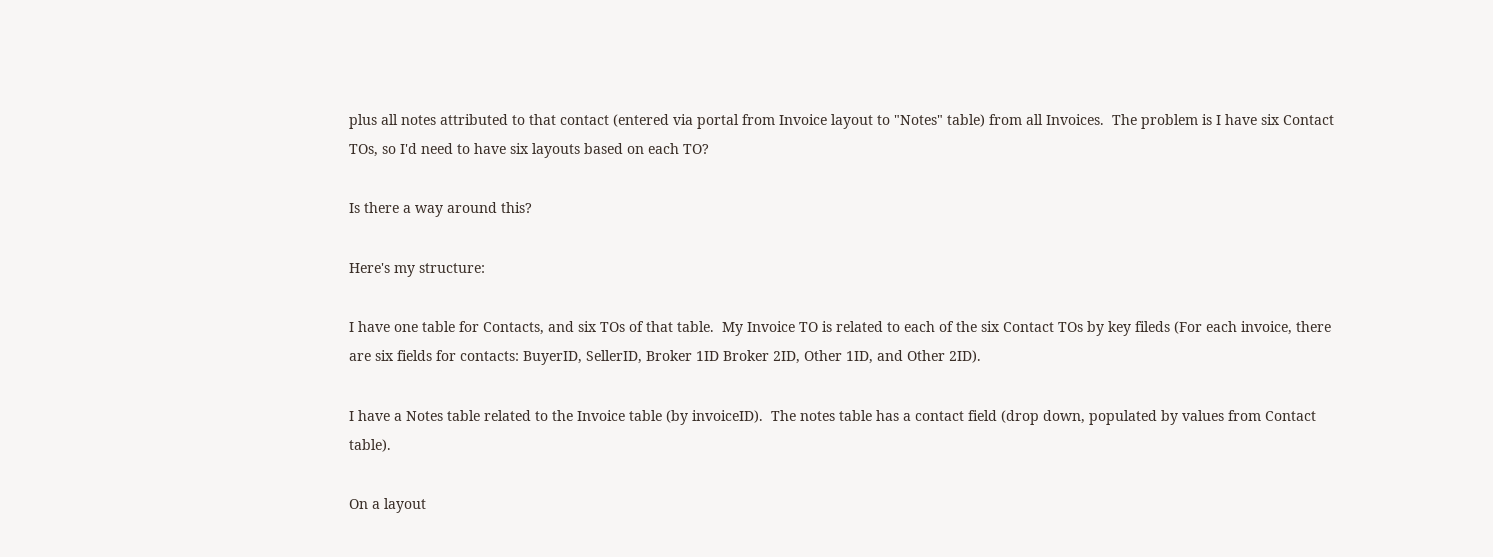plus all notes attributed to that contact (entered via portal from Invoice layout to "Notes" table) from all Invoices.  The problem is I have six Contact TOs, so I'd need to have six layouts based on each TO?

Is there a way around this?

Here's my structure:

I have one table for Contacts, and six TOs of that table.  My Invoice TO is related to each of the six Contact TOs by key fileds (For each invoice, there are six fields for contacts: BuyerID, SellerID, Broker 1ID Broker 2ID, Other 1ID, and Other 2ID).

I have a Notes table related to the Invoice table (by invoiceID).  The notes table has a contact field (drop down, populated by values from Contact table).

On a layout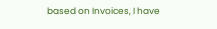based on Invoices, I have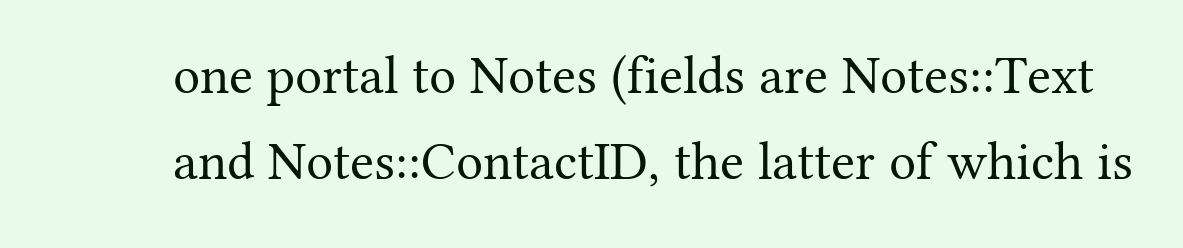one portal to Notes (fields are Notes::Text and Notes::ContactID, the latter of which is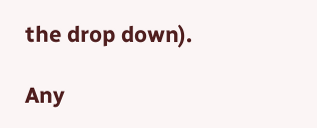the drop down).

Any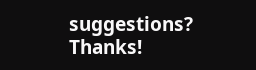suggestions?  Thanks!